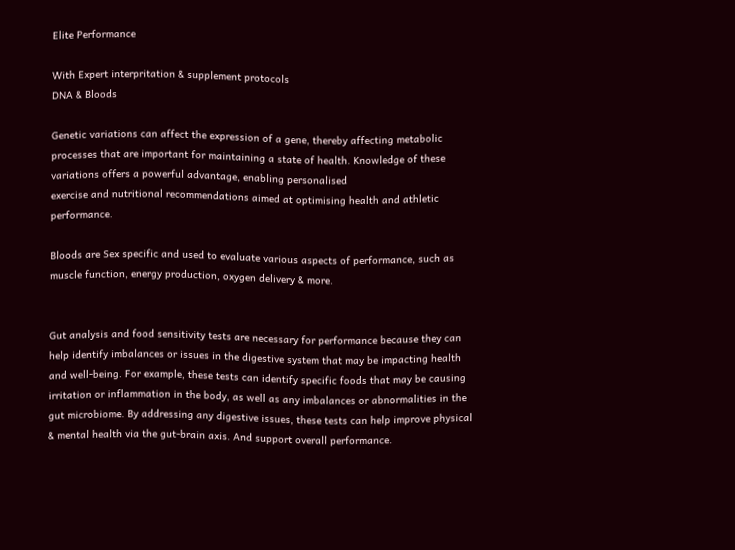Elite Performance

With Expert interpritation & supplement protocols
DNA & Bloods

Genetic variations can affect the expression of a gene, thereby affecting metabolic processes that are important for maintaining a state of health. Knowledge of these variations offers a powerful advantage, enabling personalised
exercise and nutritional recommendations aimed at optimising health and athletic performance.

Bloods are Sex specific and used to evaluate various aspects of performance, such as muscle function, energy production, oxygen delivery & more.


Gut analysis and food sensitivity tests are necessary for performance because they can help identify imbalances or issues in the digestive system that may be impacting health and well-being. For example, these tests can identify specific foods that may be causing irritation or inflammation in the body, as well as any imbalances or abnormalities in the gut microbiome. By addressing any digestive issues, these tests can help improve physical & mental health via the gut-brain axis. And support overall performance.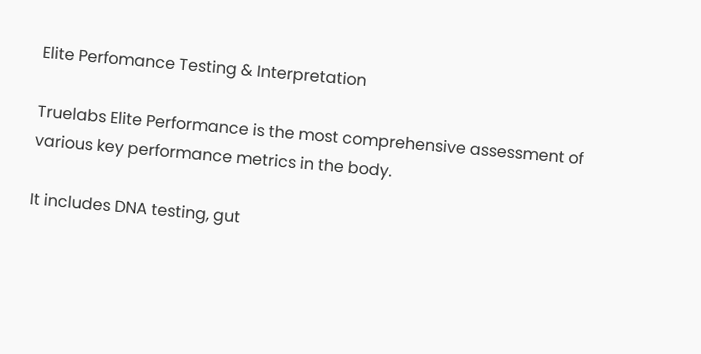Elite Perfomance Testing & Interpretation

Truelabs Elite Performance is the most comprehensive assessment of various key performance metrics in the body.

It includes DNA testing, gut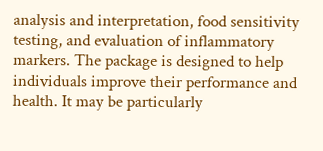analysis and interpretation, food sensitivity testing, and evaluation of inflammatory markers. The package is designed to help individuals improve their performance and health. It may be particularly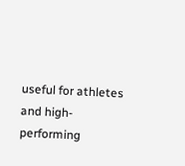useful for athletes and high-performing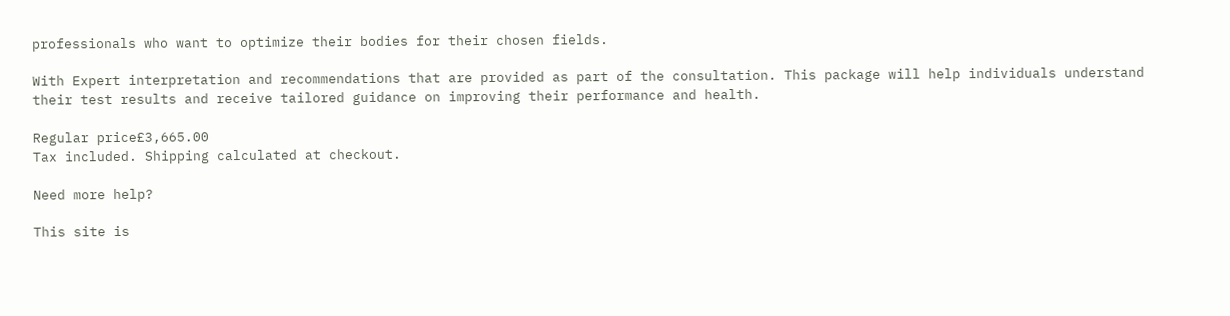professionals who want to optimize their bodies for their chosen fields.

With Expert interpretation and recommendations that are provided as part of the consultation. This package will help individuals understand their test results and receive tailored guidance on improving their performance and health.

Regular price£3,665.00
Tax included. Shipping calculated at checkout.

Need more help?

This site is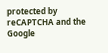protected by reCAPTCHA and the Google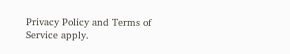Privacy Policy and Terms of Service apply.